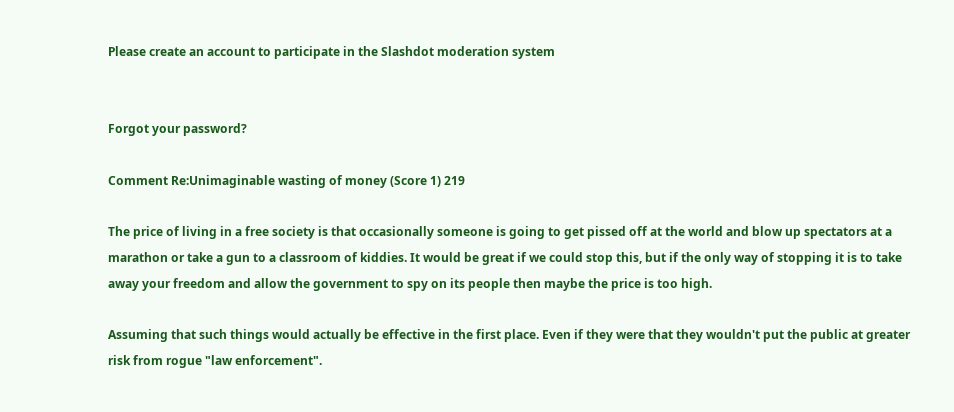Please create an account to participate in the Slashdot moderation system


Forgot your password?

Comment Re:Unimaginable wasting of money (Score 1) 219

The price of living in a free society is that occasionally someone is going to get pissed off at the world and blow up spectators at a marathon or take a gun to a classroom of kiddies. It would be great if we could stop this, but if the only way of stopping it is to take away your freedom and allow the government to spy on its people then maybe the price is too high.

Assuming that such things would actually be effective in the first place. Even if they were that they wouldn't put the public at greater risk from rogue "law enforcement".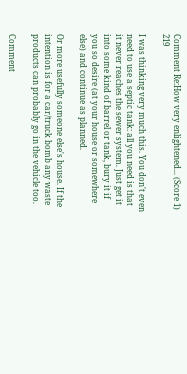Comment Re:How very enlightened... (Score 1) 219

I was thinking very much this. You don't even need to use a septic tank: all you need is that it never reaches the sewer system. Just get it into some kind of barrel or tank, bury it if you so desire (at your house or somewhere else) and continue as planned.

Or more usefully someone else's house. If the intention is for a car/truck bomb any waste products can probably go in the vehicle too.

Comment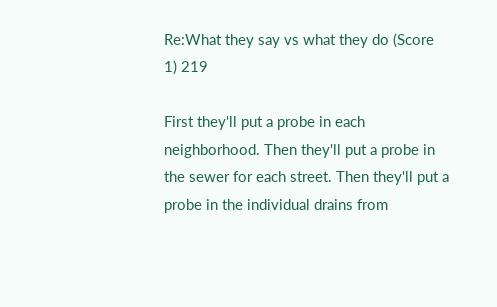Re:What they say vs what they do (Score 1) 219

First they'll put a probe in each neighborhood. Then they'll put a probe in the sewer for each street. Then they'll put a probe in the individual drains from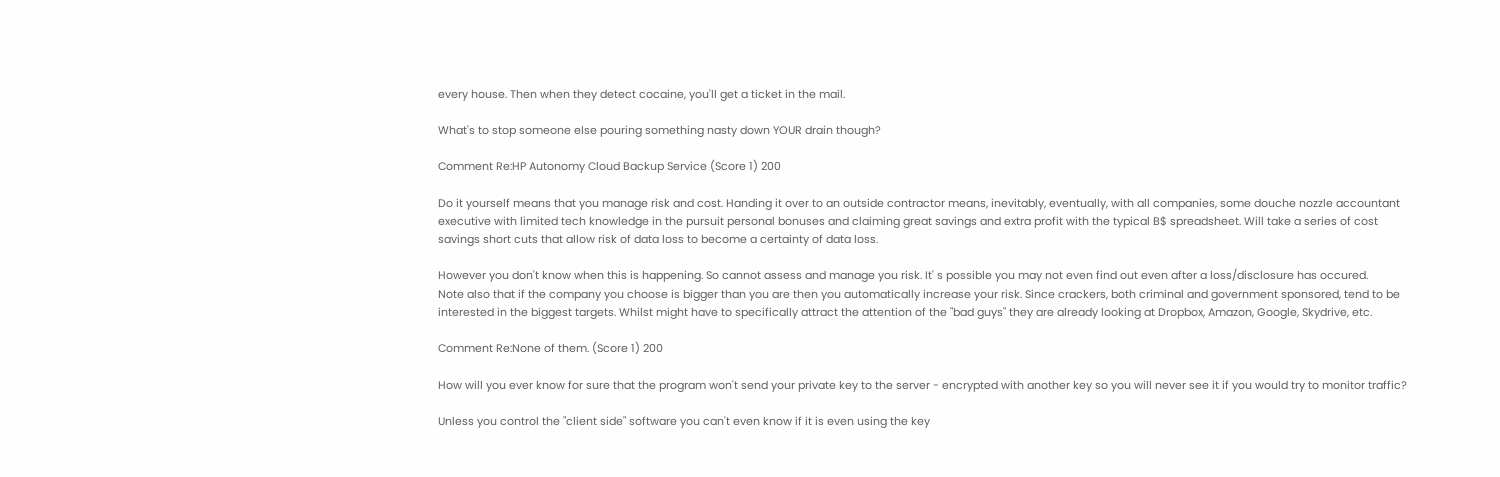every house. Then when they detect cocaine, you'll get a ticket in the mail.

What's to stop someone else pouring something nasty down YOUR drain though?

Comment Re:HP Autonomy Cloud Backup Service (Score 1) 200

Do it yourself means that you manage risk and cost. Handing it over to an outside contractor means, inevitably, eventually, with all companies, some douche nozzle accountant executive with limited tech knowledge in the pursuit personal bonuses and claiming great savings and extra profit with the typical B$ spreadsheet. Will take a series of cost savings short cuts that allow risk of data loss to become a certainty of data loss.

However you don't know when this is happening. So cannot assess and manage you risk. It' s possible you may not even find out even after a loss/disclosure has occured.
Note also that if the company you choose is bigger than you are then you automatically increase your risk. Since crackers, both criminal and government sponsored, tend to be interested in the biggest targets. Whilst might have to specifically attract the attention of the "bad guys" they are already looking at Dropbox, Amazon, Google, Skydrive, etc.

Comment Re:None of them. (Score 1) 200

How will you ever know for sure that the program won't send your private key to the server - encrypted with another key so you will never see it if you would try to monitor traffic?

Unless you control the "client side" software you can't even know if it is even using the key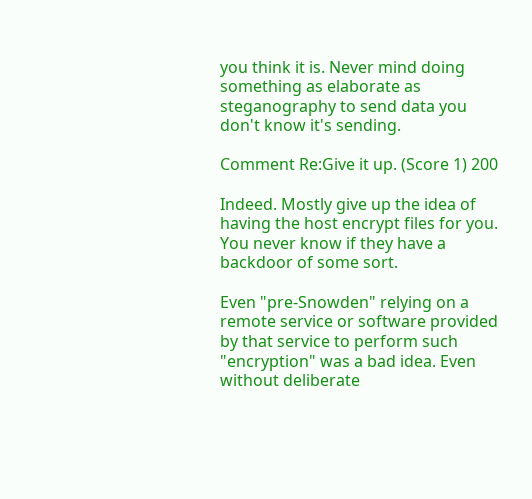you think it is. Never mind doing something as elaborate as steganography to send data you don't know it's sending.

Comment Re:Give it up. (Score 1) 200

Indeed. Mostly give up the idea of having the host encrypt files for you. You never know if they have a backdoor of some sort.

Even "pre-Snowden" relying on a remote service or software provided by that service to perform such "encryption" was a bad idea. Even without deliberate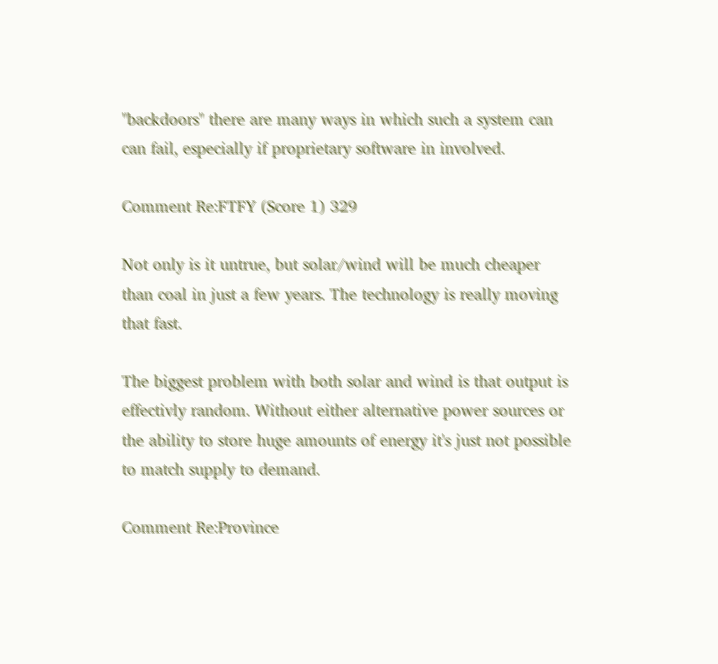"backdoors" there are many ways in which such a system can can fail, especially if proprietary software in involved.

Comment Re:FTFY (Score 1) 329

Not only is it untrue, but solar/wind will be much cheaper than coal in just a few years. The technology is really moving that fast.

The biggest problem with both solar and wind is that output is effectivly random. Without either alternative power sources or the ability to store huge amounts of energy it's just not possible to match supply to demand.

Comment Re:Province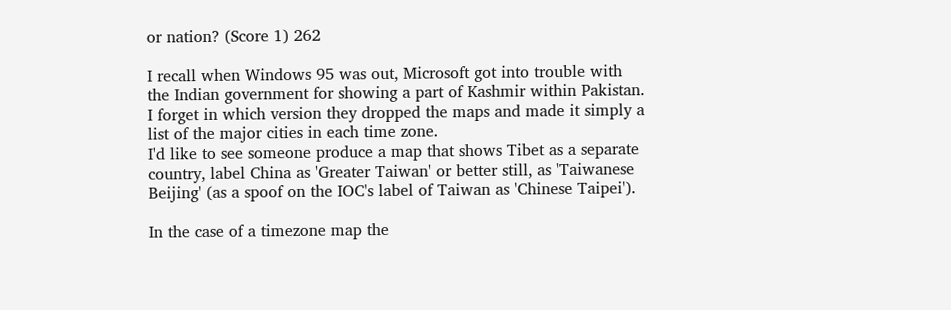or nation? (Score 1) 262

I recall when Windows 95 was out, Microsoft got into trouble with the Indian government for showing a part of Kashmir within Pakistan. I forget in which version they dropped the maps and made it simply a list of the major cities in each time zone.
I'd like to see someone produce a map that shows Tibet as a separate country, label China as 'Greater Taiwan' or better still, as 'Taiwanese Beijing' (as a spoof on the IOC's label of Taiwan as 'Chinese Taipei').

In the case of a timezone map the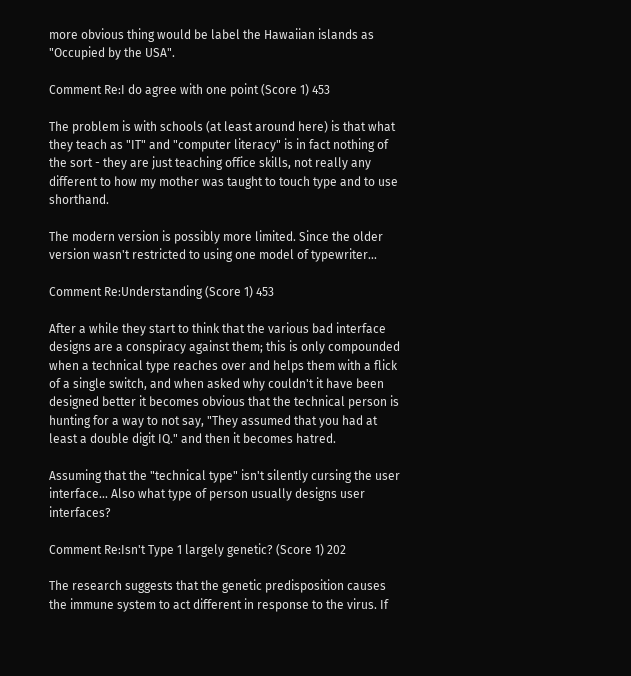more obvious thing would be label the Hawaiian islands as "Occupied by the USA".

Comment Re:I do agree with one point (Score 1) 453

The problem is with schools (at least around here) is that what they teach as "IT" and "computer literacy" is in fact nothing of the sort - they are just teaching office skills, not really any different to how my mother was taught to touch type and to use shorthand.

The modern version is possibly more limited. Since the older version wasn't restricted to using one model of typewriter...

Comment Re:Understanding (Score 1) 453

After a while they start to think that the various bad interface designs are a conspiracy against them; this is only compounded when a technical type reaches over and helps them with a flick of a single switch, and when asked why couldn't it have been designed better it becomes obvious that the technical person is hunting for a way to not say, "They assumed that you had at least a double digit IQ." and then it becomes hatred.

Assuming that the "technical type" isn't silently cursing the user interface... Also what type of person usually designs user interfaces?

Comment Re:Isn't Type 1 largely genetic? (Score 1) 202

The research suggests that the genetic predisposition causes the immune system to act different in response to the virus. If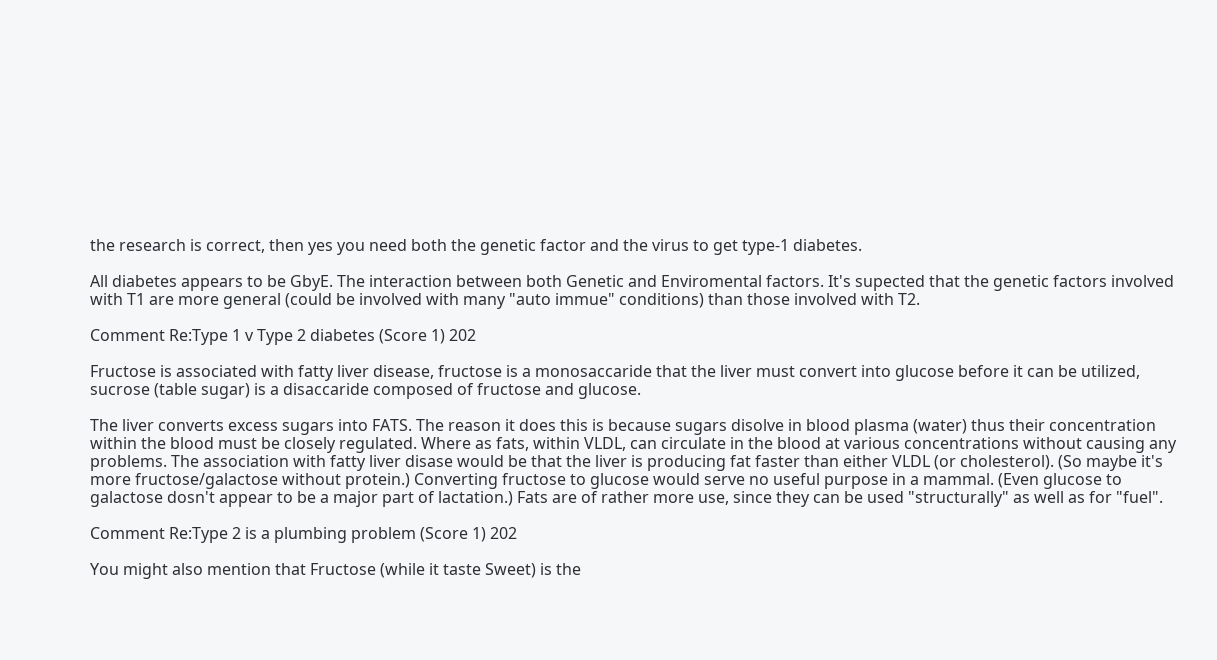the research is correct, then yes you need both the genetic factor and the virus to get type-1 diabetes.

All diabetes appears to be GbyE. The interaction between both Genetic and Enviromental factors. It's supected that the genetic factors involved with T1 are more general (could be involved with many "auto immue" conditions) than those involved with T2.

Comment Re:Type 1 v Type 2 diabetes (Score 1) 202

Fructose is associated with fatty liver disease, fructose is a monosaccaride that the liver must convert into glucose before it can be utilized, sucrose (table sugar) is a disaccaride composed of fructose and glucose.

The liver converts excess sugars into FATS. The reason it does this is because sugars disolve in blood plasma (water) thus their concentration within the blood must be closely regulated. Where as fats, within VLDL, can circulate in the blood at various concentrations without causing any problems. The association with fatty liver disase would be that the liver is producing fat faster than either VLDL (or cholesterol). (So maybe it's more fructose/galactose without protein.) Converting fructose to glucose would serve no useful purpose in a mammal. (Even glucose to galactose dosn't appear to be a major part of lactation.) Fats are of rather more use, since they can be used "structurally" as well as for "fuel".

Comment Re:Type 2 is a plumbing problem (Score 1) 202

You might also mention that Fructose (while it taste Sweet) is the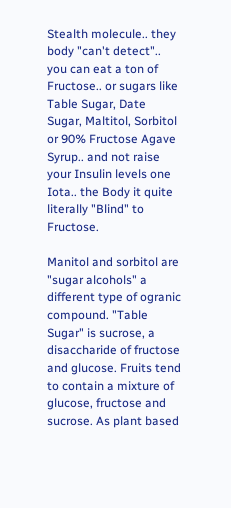Stealth molecule.. they body "can't detect".. you can eat a ton of Fructose.. or sugars like Table Sugar, Date Sugar, Maltitol, Sorbitol or 90% Fructose Agave Syrup.. and not raise your Insulin levels one Iota.. the Body it quite literally "Blind" to Fructose.

Manitol and sorbitol are "sugar alcohols" a different type of ogranic compound. "Table Sugar" is sucrose, a disaccharide of fructose and glucose. Fruits tend to contain a mixture of glucose, fructose and sucrose. As plant based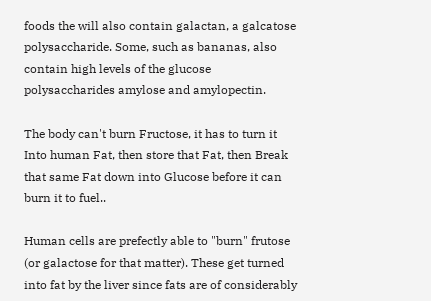foods the will also contain galactan, a galcatose polysaccharide. Some, such as bananas, also contain high levels of the glucose polysaccharides amylose and amylopectin.

The body can't burn Fructose, it has to turn it Into human Fat, then store that Fat, then Break that same Fat down into Glucose before it can burn it to fuel..

Human cells are prefectly able to "burn" frutose (or galactose for that matter). These get turned into fat by the liver since fats are of considerably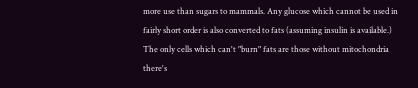more use than sugars to mammals. Any glucose which cannot be used in fairly short order is also converted to fats (assuming insulin is available.) The only cells which can't "burn" fats are those without mitochondria there's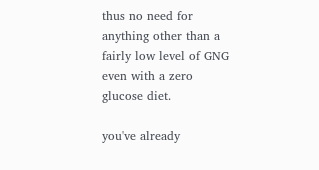thus no need for anything other than a fairly low level of GNG even with a zero glucose diet.

you've already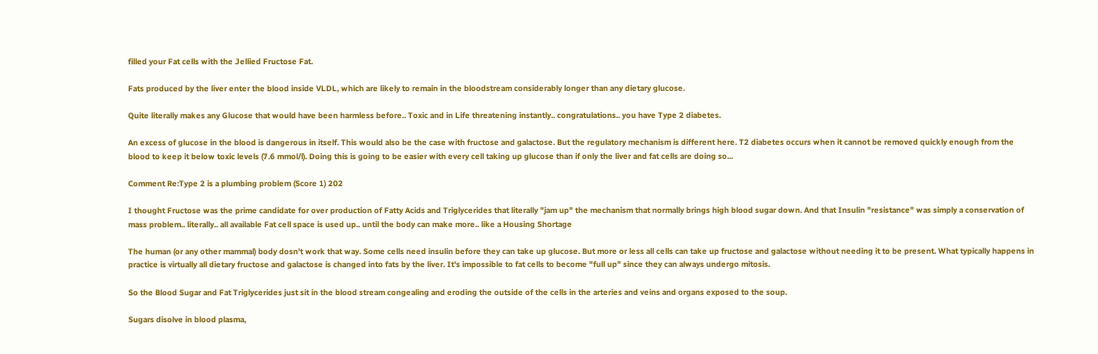filled your Fat cells with the Jellied Fructose Fat.

Fats produced by the liver enter the blood inside VLDL, which are likely to remain in the bloodstream considerably longer than any dietary glucose.

Quite literally makes any Glucose that would have been harmless before.. Toxic and in Life threatening instantly.. congratulations.. you have Type 2 diabetes.

An excess of glucose in the blood is dangerous in itself. This would also be the case with fructose and galactose. But the regulatory mechanism is different here. T2 diabetes occurs when it cannot be removed quickly enough from the blood to keep it below toxic levels (7.6 mmol/l). Doing this is going to be easier with every cell taking up glucose than if only the liver and fat cells are doing so...

Comment Re:Type 2 is a plumbing problem (Score 1) 202

I thought Fructose was the prime candidate for over production of Fatty Acids and Triglycerides that literally "jam up" the mechanism that normally brings high blood sugar down. And that Insulin "resistance" was simply a conservation of mass problem.. literally.. all available Fat cell space is used up.. until the body can make more.. like a Housing Shortage

The human (or any other mammal) body dosn't work that way. Some cells need insulin before they can take up glucose. But more or less all cells can take up fructose and galactose without needing it to be present. What typically happens in practice is virtually all dietary fructose and galactose is changed into fats by the liver. It's impossible to fat cells to become "full up" since they can always undergo mitosis.

So the Blood Sugar and Fat Triglycerides just sit in the blood stream congealing and eroding the outside of the cells in the arteries and veins and organs exposed to the soup.

Sugars disolve in blood plasma,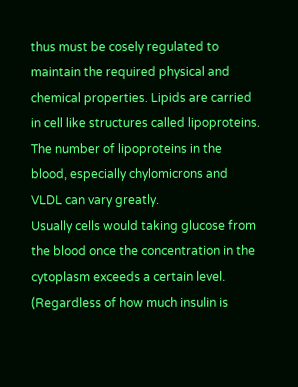thus must be cosely regulated to maintain the required physical and chemical properties. Lipids are carried in cell like structures called lipoproteins. The number of lipoproteins in the blood, especially chylomicrons and VLDL can vary greatly.
Usually cells would taking glucose from the blood once the concentration in the cytoplasm exceeds a certain level. (Regardless of how much insulin is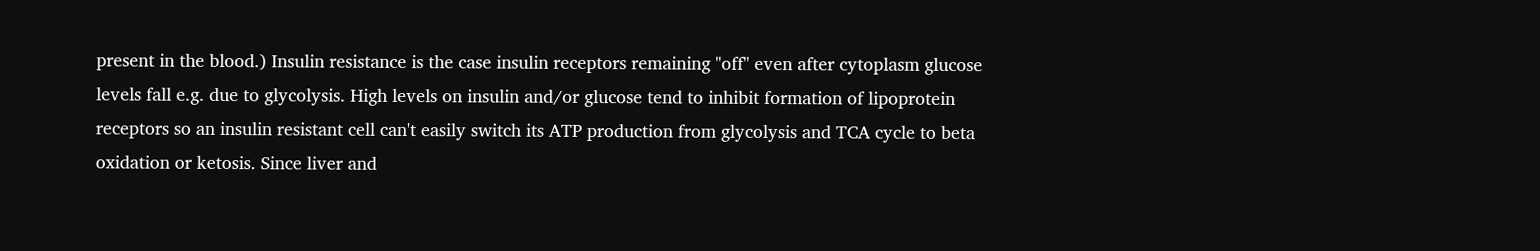present in the blood.) Insulin resistance is the case insulin receptors remaining "off" even after cytoplasm glucose levels fall e.g. due to glycolysis. High levels on insulin and/or glucose tend to inhibit formation of lipoprotein receptors so an insulin resistant cell can't easily switch its ATP production from glycolysis and TCA cycle to beta oxidation or ketosis. Since liver and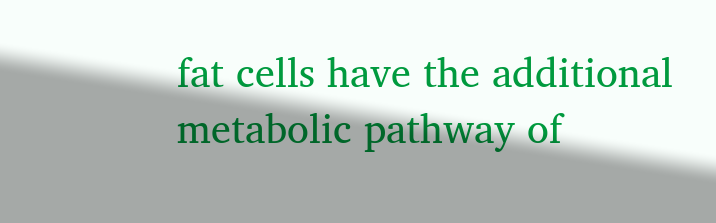fat cells have the additional metabolic pathway of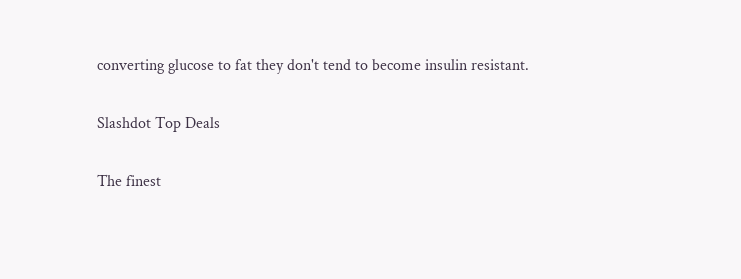converting glucose to fat they don't tend to become insulin resistant.

Slashdot Top Deals

The finest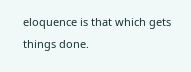eloquence is that which gets things done.